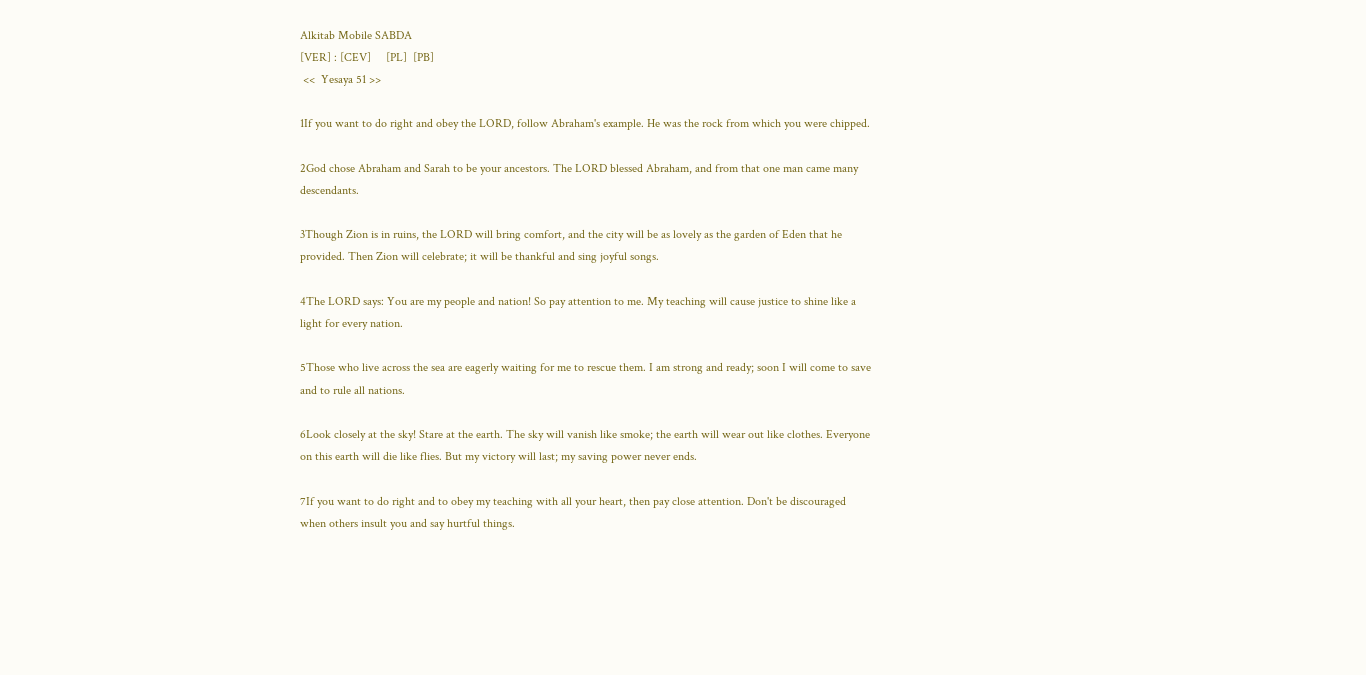Alkitab Mobile SABDA
[VER] : [CEV]     [PL]  [PB]
 <<  Yesaya 51 >>

1If you want to do right and obey the LORD, follow Abraham's example. He was the rock from which you were chipped.

2God chose Abraham and Sarah to be your ancestors. The LORD blessed Abraham, and from that one man came many descendants.

3Though Zion is in ruins, the LORD will bring comfort, and the city will be as lovely as the garden of Eden that he provided. Then Zion will celebrate; it will be thankful and sing joyful songs.

4The LORD says: You are my people and nation! So pay attention to me. My teaching will cause justice to shine like a light for every nation.

5Those who live across the sea are eagerly waiting for me to rescue them. I am strong and ready; soon I will come to save and to rule all nations.

6Look closely at the sky! Stare at the earth. The sky will vanish like smoke; the earth will wear out like clothes. Everyone on this earth will die like flies. But my victory will last; my saving power never ends.

7If you want to do right and to obey my teaching with all your heart, then pay close attention. Don't be discouraged when others insult you and say hurtful things.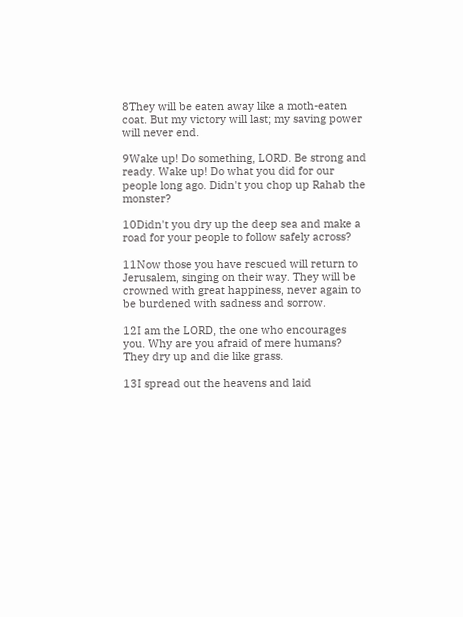8They will be eaten away like a moth-eaten coat. But my victory will last; my saving power will never end.

9Wake up! Do something, LORD. Be strong and ready. Wake up! Do what you did for our people long ago. Didn't you chop up Rahab the monster?

10Didn't you dry up the deep sea and make a road for your people to follow safely across?

11Now those you have rescued will return to Jerusalem, singing on their way. They will be crowned with great happiness, never again to be burdened with sadness and sorrow.

12I am the LORD, the one who encourages you. Why are you afraid of mere humans? They dry up and die like grass.

13I spread out the heavens and laid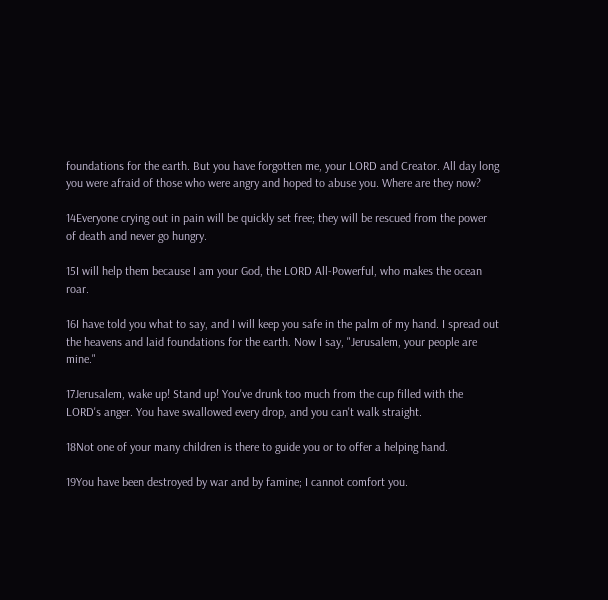foundations for the earth. But you have forgotten me, your LORD and Creator. All day long you were afraid of those who were angry and hoped to abuse you. Where are they now?

14Everyone crying out in pain will be quickly set free; they will be rescued from the power of death and never go hungry.

15I will help them because I am your God, the LORD All-Powerful, who makes the ocean roar.

16I have told you what to say, and I will keep you safe in the palm of my hand. I spread out the heavens and laid foundations for the earth. Now I say, "Jerusalem, your people are mine."

17Jerusalem, wake up! Stand up! You've drunk too much from the cup filled with the LORD's anger. You have swallowed every drop, and you can't walk straight.

18Not one of your many children is there to guide you or to offer a helping hand.

19You have been destroyed by war and by famine; I cannot comfort you.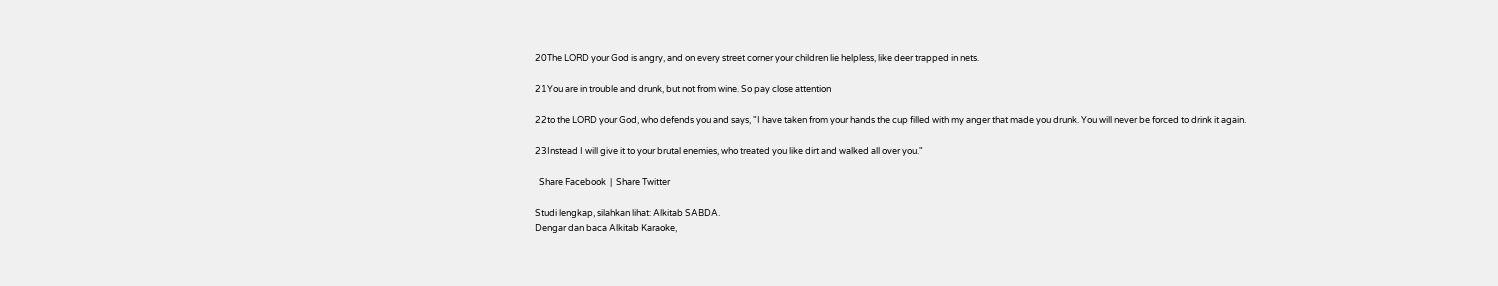20The LORD your God is angry, and on every street corner your children lie helpless, like deer trapped in nets.

21You are in trouble and drunk, but not from wine. So pay close attention

22to the LORD your God, who defends you and says, "I have taken from your hands the cup filled with my anger that made you drunk. You will never be forced to drink it again.

23Instead I will give it to your brutal enemies, who treated you like dirt and walked all over you."

  Share Facebook  |  Share Twitter

Studi lengkap, silahkan lihat: Alkitab SABDA.
Dengar dan baca Alkitab Karaoke,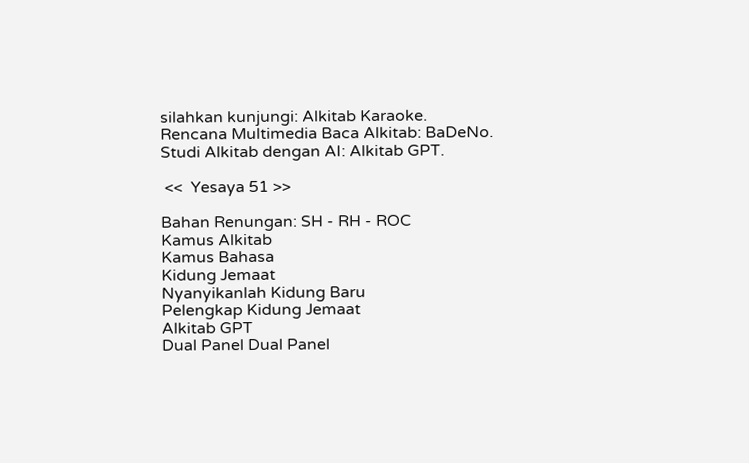silahkan kunjungi: Alkitab Karaoke.
Rencana Multimedia Baca Alkitab: BaDeNo.
Studi Alkitab dengan AI: Alkitab GPT.

 <<  Yesaya 51 >>

Bahan Renungan: SH - RH - ROC
Kamus Alkitab
Kamus Bahasa
Kidung Jemaat
Nyanyikanlah Kidung Baru
Pelengkap Kidung Jemaat
Alkitab GPT
Dual Panel Dual Panel